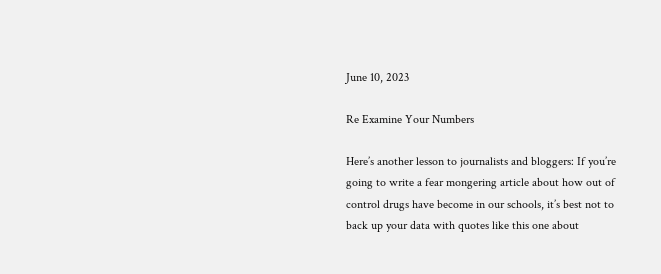June 10, 2023

Re Examine Your Numbers

Here’s another lesson to journalists and bloggers: If you’re going to write a fear mongering article about how out of control drugs have become in our schools, it’s best not to back up your data with quotes like this one about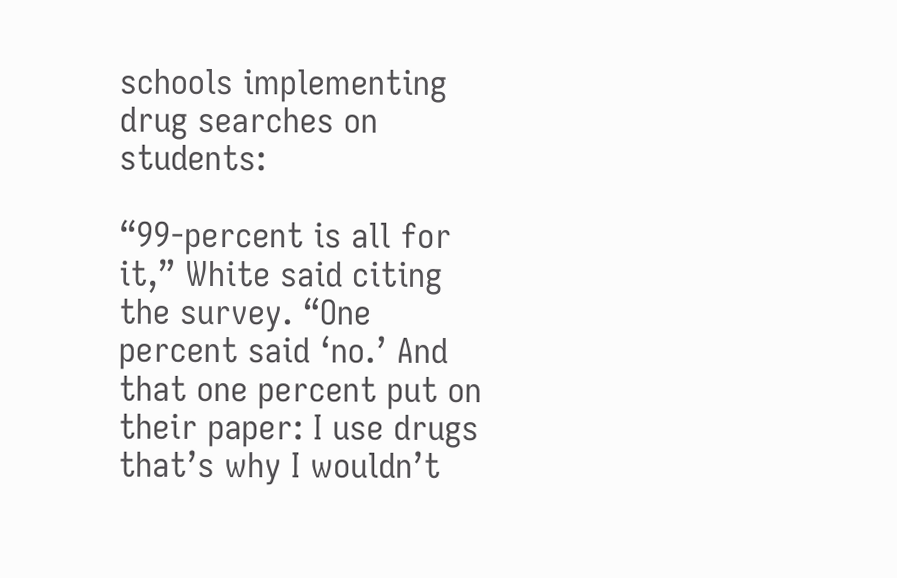schools implementing drug searches on students:

“99-percent is all for it,” White said citing the survey. “One percent said ‘no.’ And that one percent put on their paper: I use drugs that’s why I wouldn’t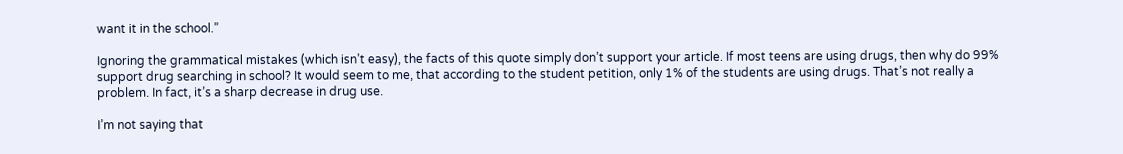want it in the school.”

Ignoring the grammatical mistakes (which isn’t easy), the facts of this quote simply don’t support your article. If most teens are using drugs, then why do 99% support drug searching in school? It would seem to me, that according to the student petition, only 1% of the students are using drugs. That’s not really a problem. In fact, it’s a sharp decrease in drug use.

I’m not saying that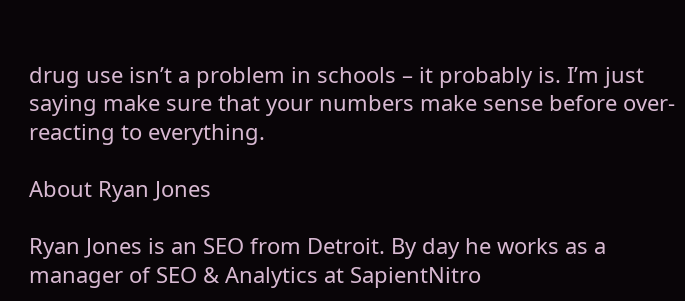drug use isn’t a problem in schools – it probably is. I’m just saying make sure that your numbers make sense before over-reacting to everything.

About Ryan Jones

Ryan Jones is an SEO from Detroit. By day he works as a manager of SEO & Analytics at SapientNitro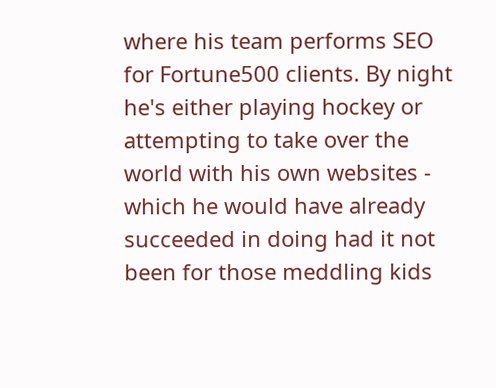where his team performs SEO for Fortune500 clients. By night he's either playing hockey or attempting to take over the world with his own websites - which he would have already succeeded in doing had it not been for those meddling kids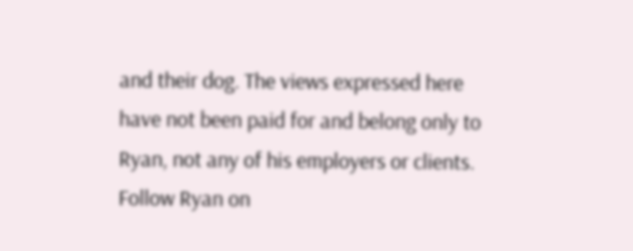and their dog. The views expressed here have not been paid for and belong only to Ryan, not any of his employers or clients. Follow Ryan on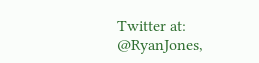Twitter at: @RyanJones,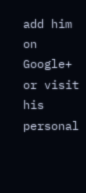add him on Google+ or visit his personal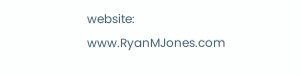website: www.RyanMJones.com